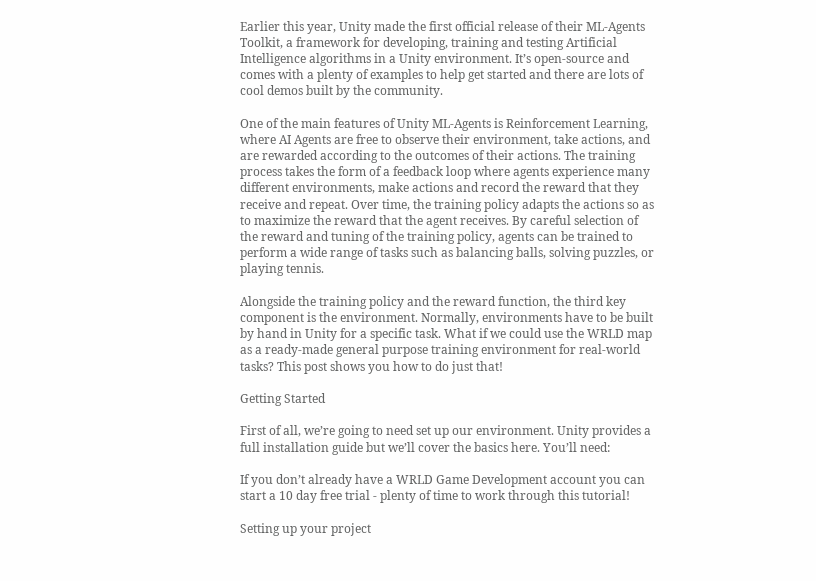Earlier this year, Unity made the first official release of their ML-Agents Toolkit, a framework for developing, training and testing Artificial Intelligence algorithms in a Unity environment. It’s open-source and comes with a plenty of examples to help get started and there are lots of cool demos built by the community.

One of the main features of Unity ML-Agents is Reinforcement Learning, where AI Agents are free to observe their environment, take actions, and are rewarded according to the outcomes of their actions. The training process takes the form of a feedback loop where agents experience many different environments, make actions and record the reward that they receive and repeat. Over time, the training policy adapts the actions so as to maximize the reward that the agent receives. By careful selection of the reward and tuning of the training policy, agents can be trained to perform a wide range of tasks such as balancing balls, solving puzzles, or playing tennis.

Alongside the training policy and the reward function, the third key component is the environment. Normally, environments have to be built by hand in Unity for a specific task. What if we could use the WRLD map as a ready-made general purpose training environment for real-world tasks? This post shows you how to do just that!

Getting Started

First of all, we’re going to need set up our environment. Unity provides a full installation guide but we’ll cover the basics here. You’ll need:

If you don’t already have a WRLD Game Development account you can start a 10 day free trial - plenty of time to work through this tutorial!

Setting up your project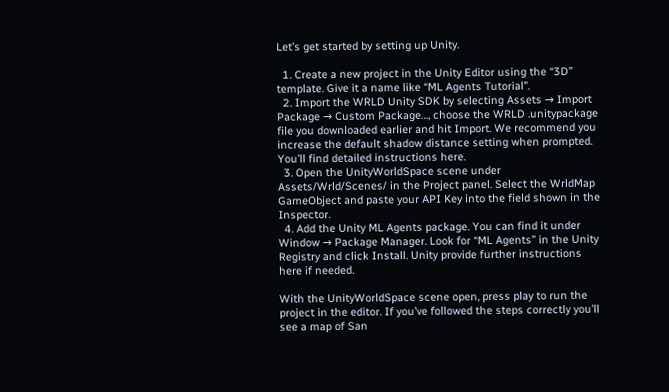Let’s get started by setting up Unity.

  1. Create a new project in the Unity Editor using the “3D” template. Give it a name like “ML Agents Tutorial”.
  2. Import the WRLD Unity SDK by selecting Assets → Import Package → Custom Package…, choose the WRLD .unitypackage file you downloaded earlier and hit Import. We recommend you increase the default shadow distance setting when prompted. You’ll find detailed instructions here.
  3. Open the UnityWorldSpace scene under Assets/Wrld/Scenes/ in the Project panel. Select the WrldMap GameObject and paste your API Key into the field shown in the Inspector.
  4. Add the Unity ML Agents package. You can find it under Window → Package Manager. Look for “ML Agents” in the Unity Registry and click Install. Unity provide further instructions here if needed.

With the UnityWorldSpace scene open, press play to run the project in the editor. If you’ve followed the steps correctly you’ll see a map of San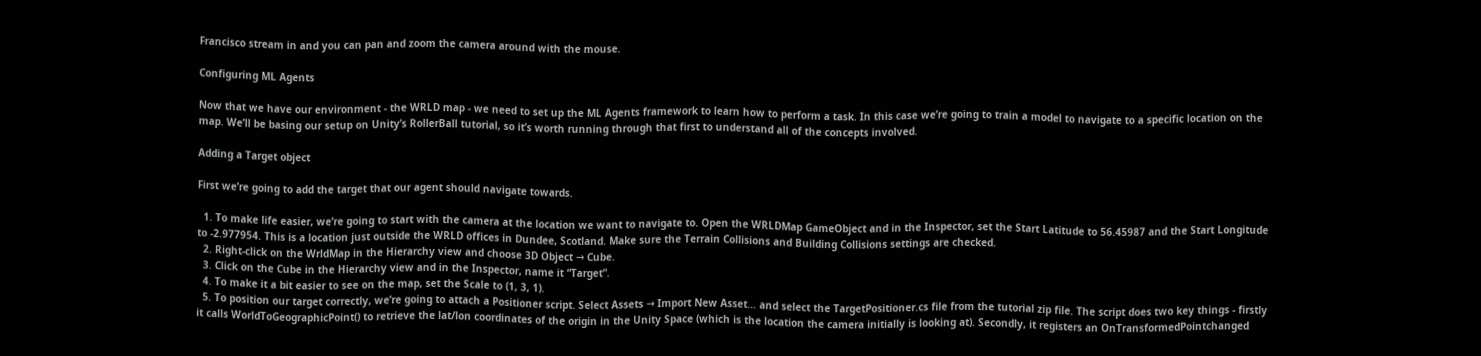Francisco stream in and you can pan and zoom the camera around with the mouse.

Configuring ML Agents

Now that we have our environment - the WRLD map - we need to set up the ML Agents framework to learn how to perform a task. In this case we’re going to train a model to navigate to a specific location on the map. We’ll be basing our setup on Unity’s RollerBall tutorial, so it’s worth running through that first to understand all of the concepts involved.

Adding a Target object

First we’re going to add the target that our agent should navigate towards.

  1. To make life easier, we’re going to start with the camera at the location we want to navigate to. Open the WRLDMap GameObject and in the Inspector, set the Start Latitude to 56.45987 and the Start Longitude to -2.977954. This is a location just outside the WRLD offices in Dundee, Scotland. Make sure the Terrain Collisions and Building Collisions settings are checked.
  2. Right-click on the WrldMap in the Hierarchy view and choose 3D Object → Cube.
  3. Click on the Cube in the Hierarchy view and in the Inspector, name it “Target”.
  4. To make it a bit easier to see on the map, set the Scale to (1, 3, 1).
  5. To position our target correctly, we’re going to attach a Positioner script. Select Assets → Import New Asset… and select the TargetPositioner.cs file from the tutorial zip file. The script does two key things - firstly it calls WorldToGeographicPoint() to retrieve the lat/lon coordinates of the origin in the Unity Space (which is the location the camera initially is looking at). Secondly, it registers an OnTransformedPointchanged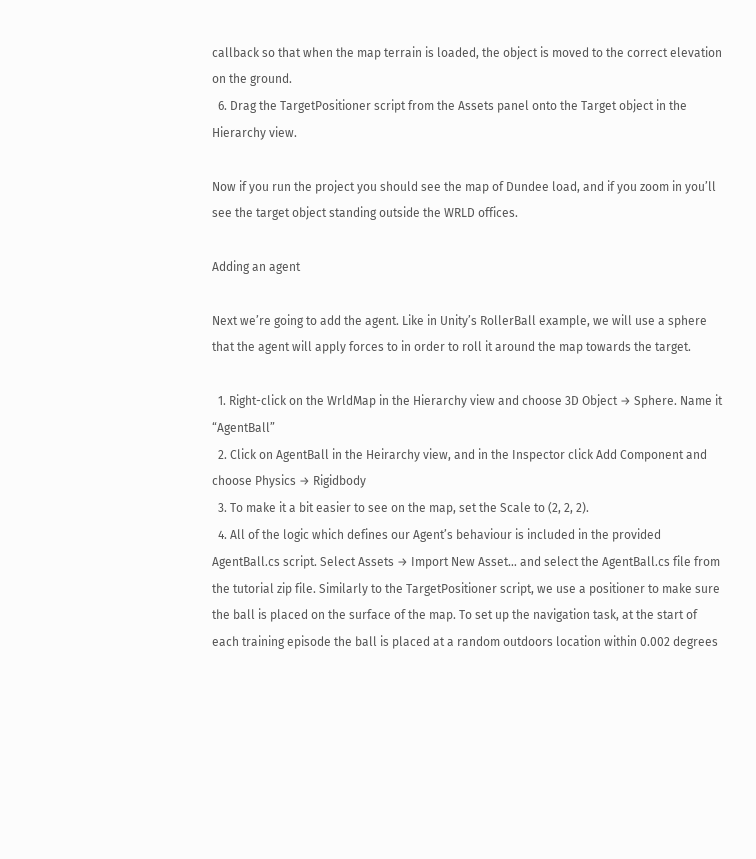callback so that when the map terrain is loaded, the object is moved to the correct elevation on the ground.
  6. Drag the TargetPositioner script from the Assets panel onto the Target object in the Hierarchy view.

Now if you run the project you should see the map of Dundee load, and if you zoom in you’ll see the target object standing outside the WRLD offices.

Adding an agent

Next we’re going to add the agent. Like in Unity’s RollerBall example, we will use a sphere that the agent will apply forces to in order to roll it around the map towards the target.

  1. Right-click on the WrldMap in the Hierarchy view and choose 3D Object → Sphere. Name it “AgentBall”
  2. Click on AgentBall in the Heirarchy view, and in the Inspector click Add Component and choose Physics → Rigidbody
  3. To make it a bit easier to see on the map, set the Scale to (2, 2, 2).
  4. All of the logic which defines our Agent’s behaviour is included in the provided AgentBall.cs script. Select Assets → Import New Asset… and select the AgentBall.cs file from the tutorial zip file. Similarly to the TargetPositioner script, we use a positioner to make sure the ball is placed on the surface of the map. To set up the navigation task, at the start of each training episode the ball is placed at a random outdoors location within 0.002 degrees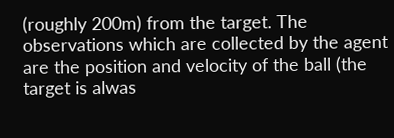(roughly 200m) from the target. The observations which are collected by the agent are the position and velocity of the ball (the target is alwas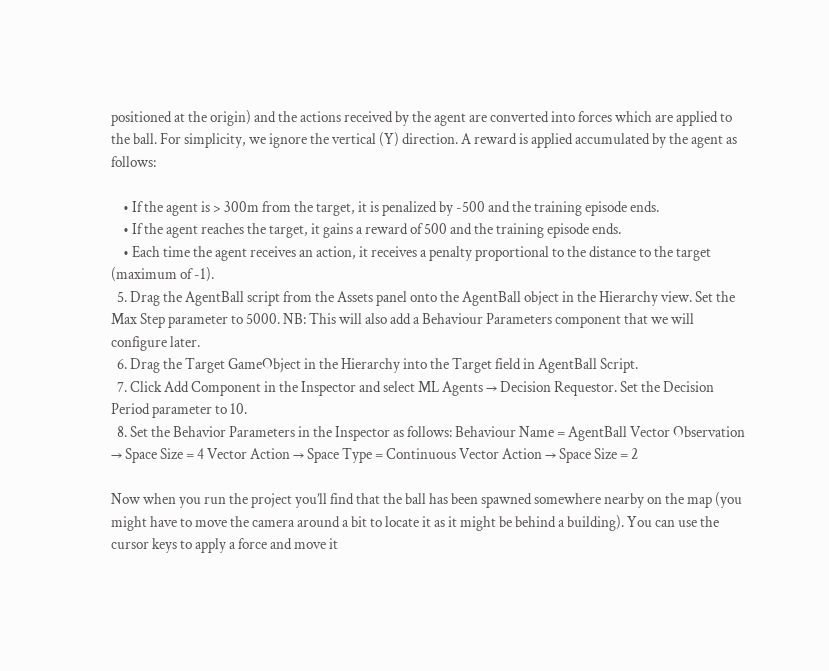positioned at the origin) and the actions received by the agent are converted into forces which are applied to the ball. For simplicity, we ignore the vertical (Y) direction. A reward is applied accumulated by the agent as follows:

    • If the agent is > 300m from the target, it is penalized by -500 and the training episode ends.
    • If the agent reaches the target, it gains a reward of 500 and the training episode ends.
    • Each time the agent receives an action, it receives a penalty proportional to the distance to the target (maximum of -1).
  5. Drag the AgentBall script from the Assets panel onto the AgentBall object in the Hierarchy view. Set the Max Step parameter to 5000. NB: This will also add a Behaviour Parameters component that we will configure later.
  6. Drag the Target GameObject in the Hierarchy into the Target field in AgentBall Script.
  7. Click Add Component in the Inspector and select ML Agents → Decision Requestor. Set the Decision Period parameter to 10.
  8. Set the Behavior Parameters in the Inspector as follows: Behaviour Name = AgentBall Vector Observation → Space Size = 4 Vector Action → Space Type = Continuous Vector Action → Space Size = 2

Now when you run the project you’ll find that the ball has been spawned somewhere nearby on the map (you might have to move the camera around a bit to locate it as it might be behind a building). You can use the cursor keys to apply a force and move it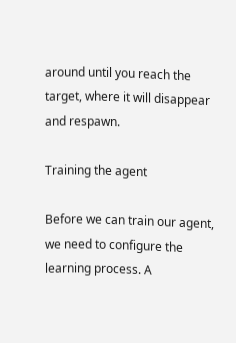around until you reach the target, where it will disappear and respawn.

Training the agent

Before we can train our agent, we need to configure the learning process. A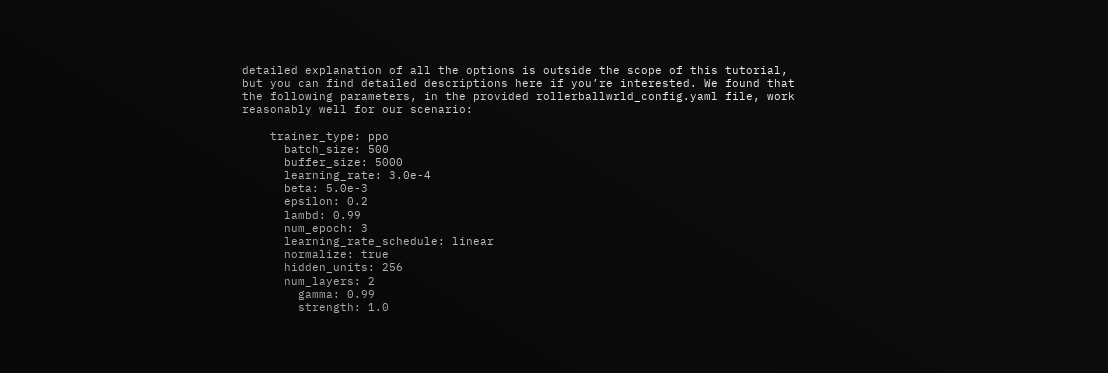detailed explanation of all the options is outside the scope of this tutorial, but you can find detailed descriptions here if you’re interested. We found that the following parameters, in the provided rollerballwrld_config.yaml file, work reasonably well for our scenario:

    trainer_type: ppo
      batch_size: 500
      buffer_size: 5000
      learning_rate: 3.0e-4
      beta: 5.0e-3
      epsilon: 0.2
      lambd: 0.99
      num_epoch: 3
      learning_rate_schedule: linear
      normalize: true
      hidden_units: 256
      num_layers: 2
        gamma: 0.99
        strength: 1.0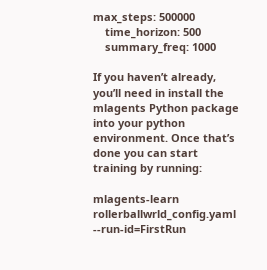max_steps: 500000
    time_horizon: 500
    summary_freq: 1000

If you haven’t already, you’ll need in install the mlagents Python package into your python environment. Once that’s done you can start training by running:

mlagents-learn rollerballwrld_config.yaml --run-id=FirstRun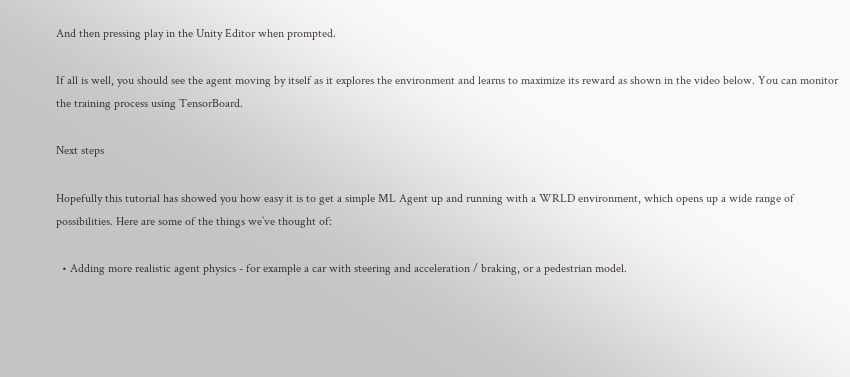And then pressing play in the Unity Editor when prompted.

If all is well, you should see the agent moving by itself as it explores the environment and learns to maximize its reward as shown in the video below. You can monitor the training process using TensorBoard.

Next steps

Hopefully this tutorial has showed you how easy it is to get a simple ML Agent up and running with a WRLD environment, which opens up a wide range of possibilities. Here are some of the things we’ve thought of:

  • Adding more realistic agent physics - for example a car with steering and acceleration / braking, or a pedestrian model.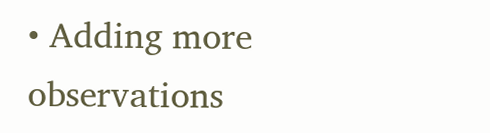• Adding more observations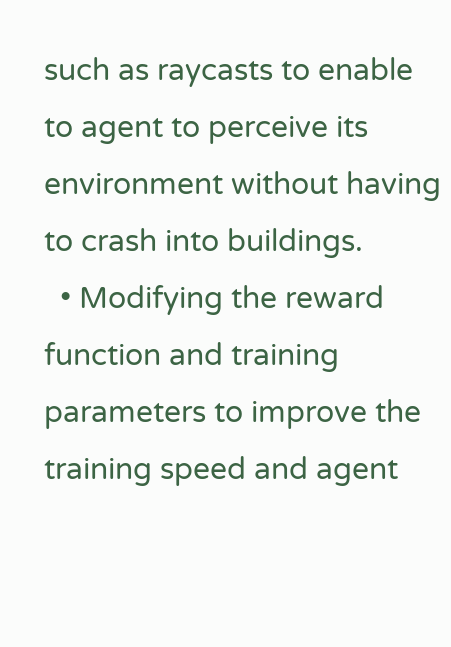such as raycasts to enable to agent to perceive its environment without having to crash into buildings.
  • Modifying the reward function and training parameters to improve the training speed and agent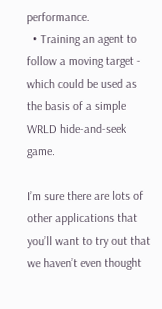performance.
  • Training an agent to follow a moving target - which could be used as the basis of a simple WRLD hide-and-seek game.

I’m sure there are lots of other applications that you’ll want to try out that we haven’t even thought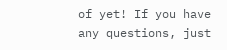of yet! If you have any questions, just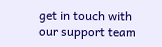get in touch with our support team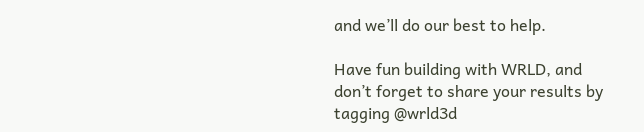and we’ll do our best to help.

Have fun building with WRLD, and don’t forget to share your results by tagging @wrld3d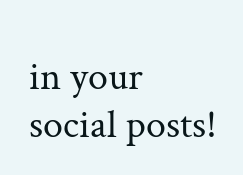in your social posts!